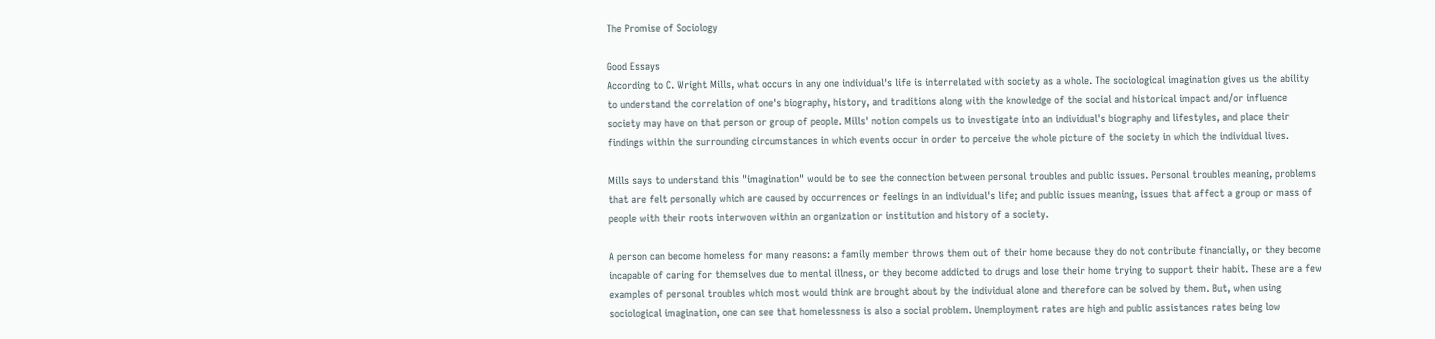The Promise of Sociology

Good Essays
According to C. Wright Mills, what occurs in any one individual's life is interrelated with society as a whole. The sociological imagination gives us the ability to understand the correlation of one's biography, history, and traditions along with the knowledge of the social and historical impact and/or influence society may have on that person or group of people. Mills' notion compels us to investigate into an individual's biography and lifestyles, and place their findings within the surrounding circumstances in which events occur in order to perceive the whole picture of the society in which the individual lives.

Mills says to understand this "imagination" would be to see the connection between personal troubles and public issues. Personal troubles meaning, problems that are felt personally which are caused by occurrences or feelings in an individual's life; and public issues meaning, issues that affect a group or mass of people with their roots interwoven within an organization or institution and history of a society.

A person can become homeless for many reasons: a family member throws them out of their home because they do not contribute financially, or they become incapable of caring for themselves due to mental illness, or they become addicted to drugs and lose their home trying to support their habit. These are a few examples of personal troubles which most would think are brought about by the individual alone and therefore can be solved by them. But, when using sociological imagination, one can see that homelessness is also a social problem. Unemployment rates are high and public assistances rates being low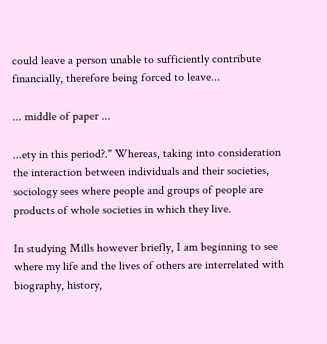could leave a person unable to sufficiently contribute financially, therefore being forced to leave...

... middle of paper ...

...ety in this period?." Whereas, taking into consideration the interaction between individuals and their societies, sociology sees where people and groups of people are products of whole societies in which they live.

In studying Mills however briefly, I am beginning to see where my life and the lives of others are interrelated with biography, history,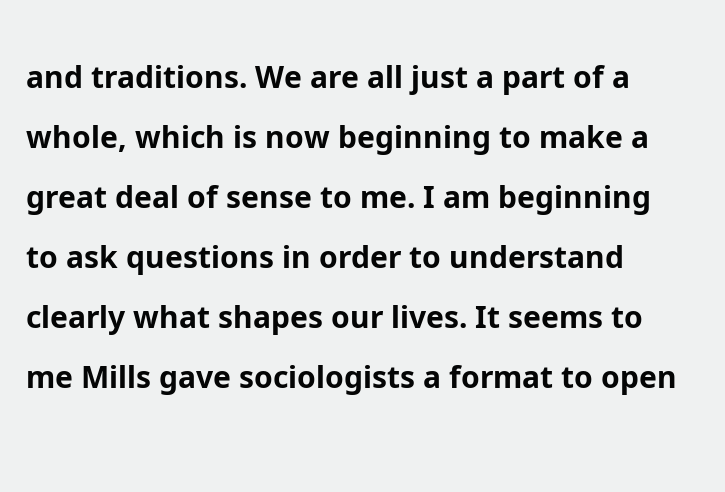and traditions. We are all just a part of a whole, which is now beginning to make a great deal of sense to me. I am beginning to ask questions in order to understand clearly what shapes our lives. It seems to me Mills gave sociologists a format to open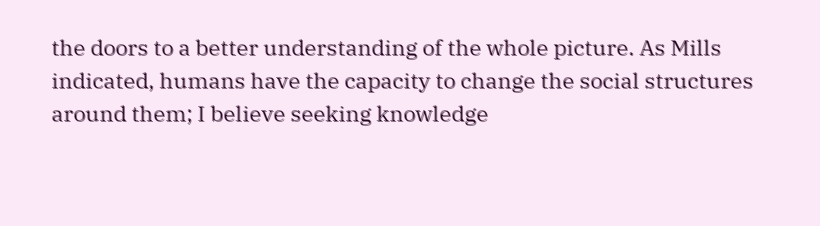the doors to a better understanding of the whole picture. As Mills indicated, humans have the capacity to change the social structures around them; I believe seeking knowledge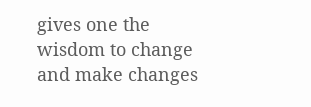gives one the wisdom to change and make changes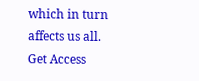which in turn affects us all.
Get Access